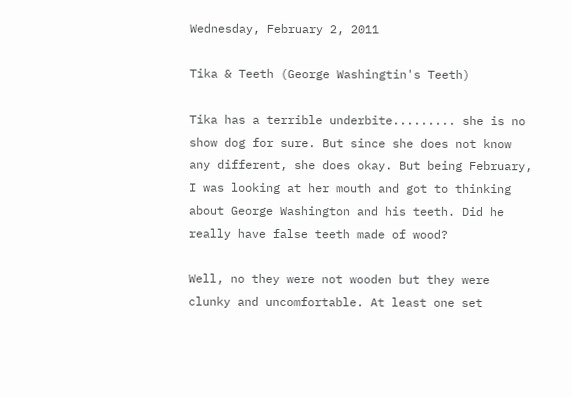Wednesday, February 2, 2011

Tika & Teeth (George Washingtin's Teeth)

Tika has a terrible underbite......... she is no show dog for sure. But since she does not know any different, she does okay. But being February, I was looking at her mouth and got to thinking about George Washington and his teeth. Did he really have false teeth made of wood?

Well, no they were not wooden but they were clunky and uncomfortable. At least one set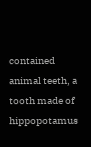contained animal teeth, a tooth made of hippopotamus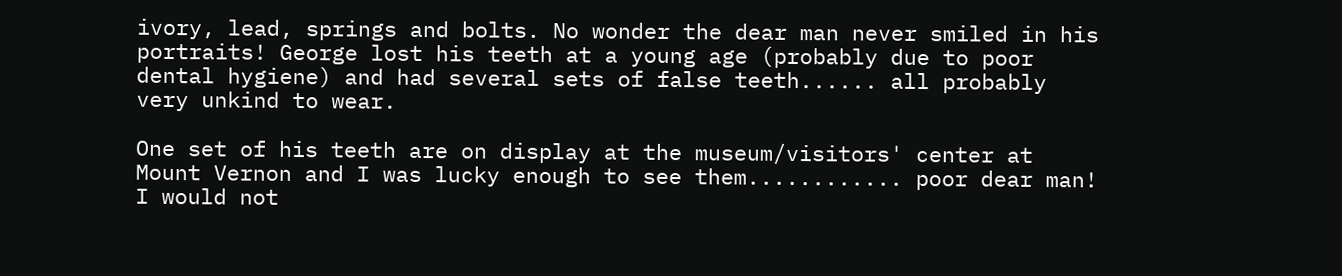ivory, lead, springs and bolts. No wonder the dear man never smiled in his portraits! George lost his teeth at a young age (probably due to poor dental hygiene) and had several sets of false teeth...... all probably very unkind to wear.

One set of his teeth are on display at the museum/visitors' center at Mount Vernon and I was lucky enough to see them............ poor dear man! I would not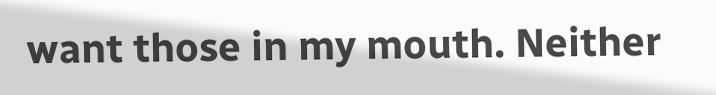want those in my mouth. Neither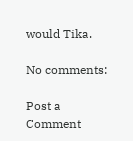would Tika.

No comments:

Post a Comment